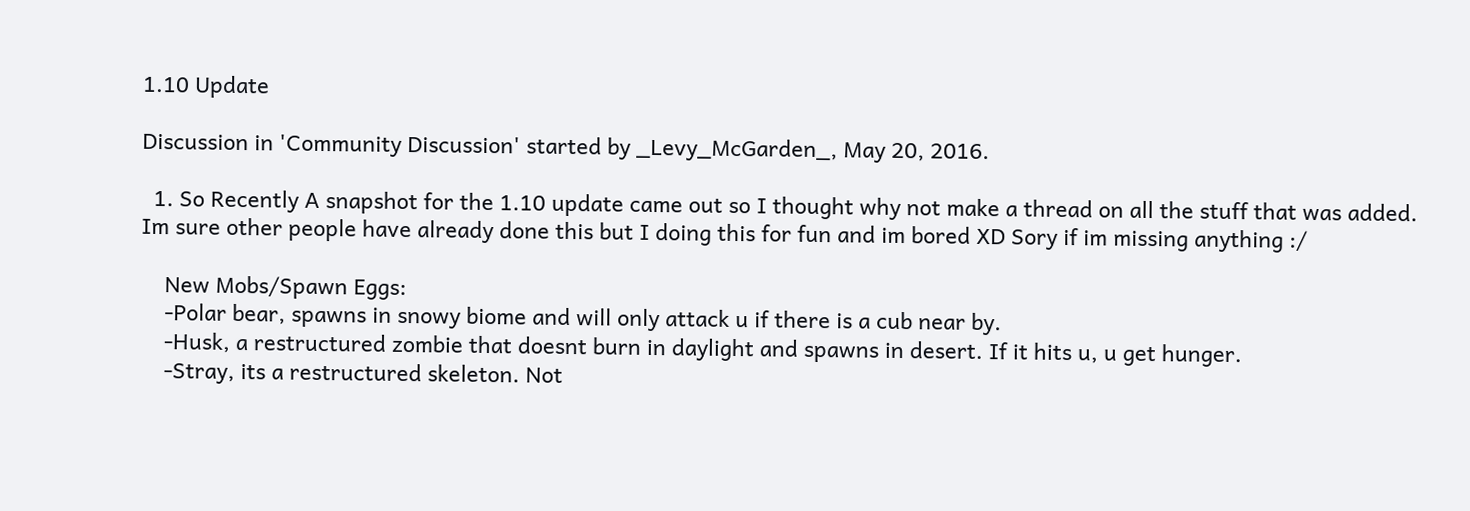1.10 Update

Discussion in 'Community Discussion' started by _Levy_McGarden_, May 20, 2016.

  1. So Recently A snapshot for the 1.10 update came out so I thought why not make a thread on all the stuff that was added. Im sure other people have already done this but I doing this for fun and im bored XD Sory if im missing anything :/

    New Mobs/Spawn Eggs:
    -Polar bear, spawns in snowy biome and will only attack u if there is a cub near by.
    -Husk, a restructured zombie that doesnt burn in daylight and spawns in desert. If it hits u, u get hunger.
    -Stray, its a restructured skeleton. Not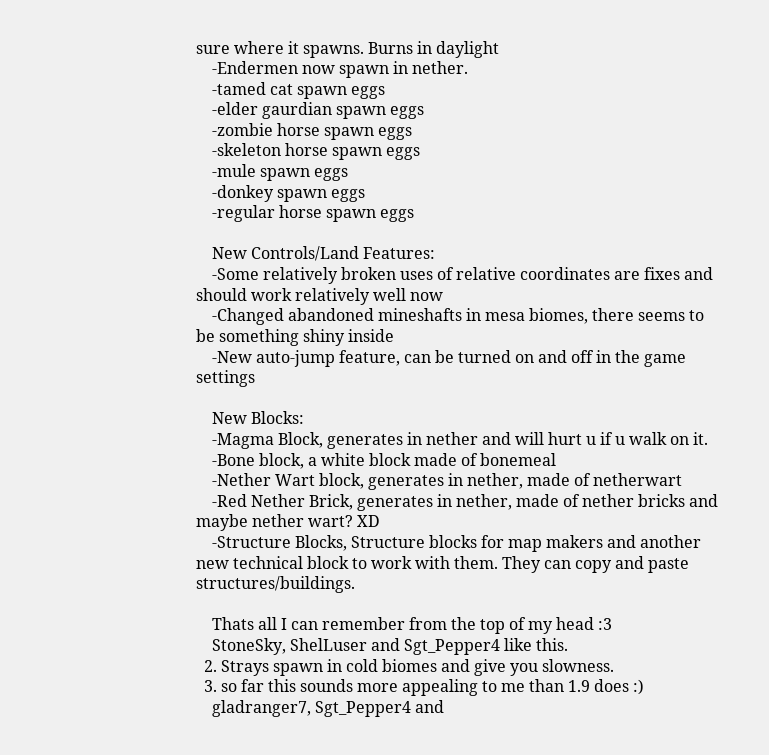sure where it spawns. Burns in daylight
    -Endermen now spawn in nether.
    -tamed cat spawn eggs
    -elder gaurdian spawn eggs
    -zombie horse spawn eggs
    -skeleton horse spawn eggs
    -mule spawn eggs
    -donkey spawn eggs
    -regular horse spawn eggs

    New Controls/Land Features:
    -Some relatively broken uses of relative coordinates are fixes and should work relatively well now
    -Changed abandoned mineshafts in mesa biomes, there seems to be something shiny inside
    -New auto-jump feature, can be turned on and off in the game settings

    New Blocks:
    -Magma Block, generates in nether and will hurt u if u walk on it.
    -Bone block, a white block made of bonemeal
    -Nether Wart block, generates in nether, made of netherwart
    -Red Nether Brick, generates in nether, made of nether bricks and maybe nether wart? XD
    -Structure Blocks, Structure blocks for map makers and another new technical block to work with them. They can copy and paste structures/buildings.

    Thats all I can remember from the top of my head :3
    StoneSky, ShelLuser and Sgt_Pepper4 like this.
  2. Strays spawn in cold biomes and give you slowness.
  3. so far this sounds more appealing to me than 1.9 does :)
    gladranger7, Sgt_Pepper4 and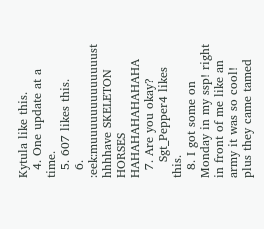Kytula like this.
  4. One update at a time.
  5. 607 likes this.
  6. :eek:muuuuuuuuuuuuust hhhhave SKELETON HORSES HAHAHAHAHAHAHA
  7. Are you okay?
    Sgt_Pepper4 likes this.
  8. I got some on Monday in my ssp! right in front of me like an army it was so cool! plus they came tamed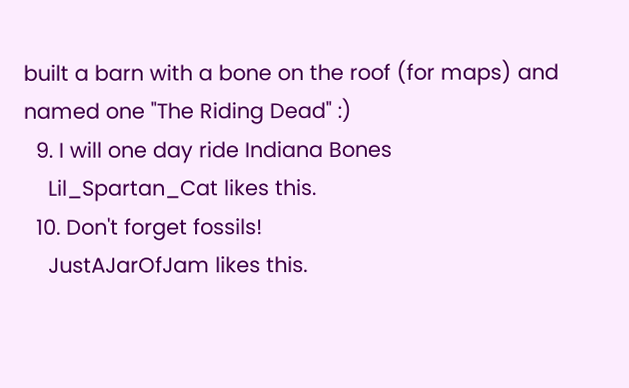built a barn with a bone on the roof (for maps) and named one "The Riding Dead" :)
  9. I will one day ride Indiana Bones
    Lil_Spartan_Cat likes this.
  10. Don't forget fossils!
    JustAJarOfJam likes this.